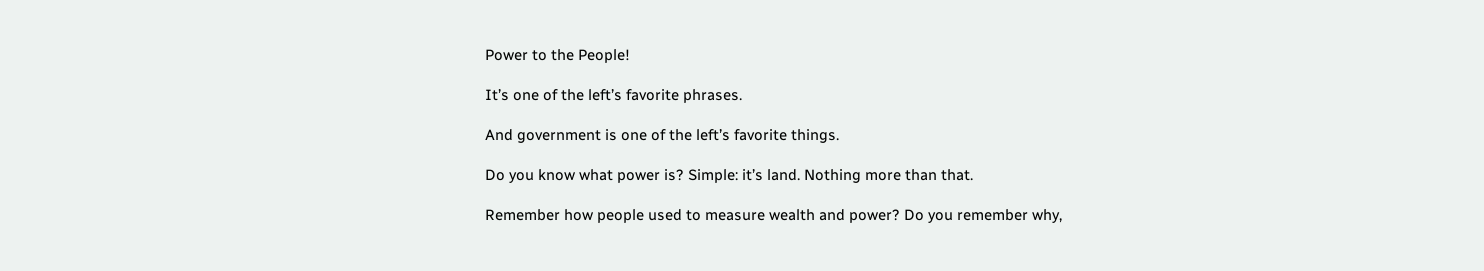Power to the People!

It’s one of the left’s favorite phrases.

And government is one of the left’s favorite things.

Do you know what power is? Simple: it’s land. Nothing more than that.

Remember how people used to measure wealth and power? Do you remember why,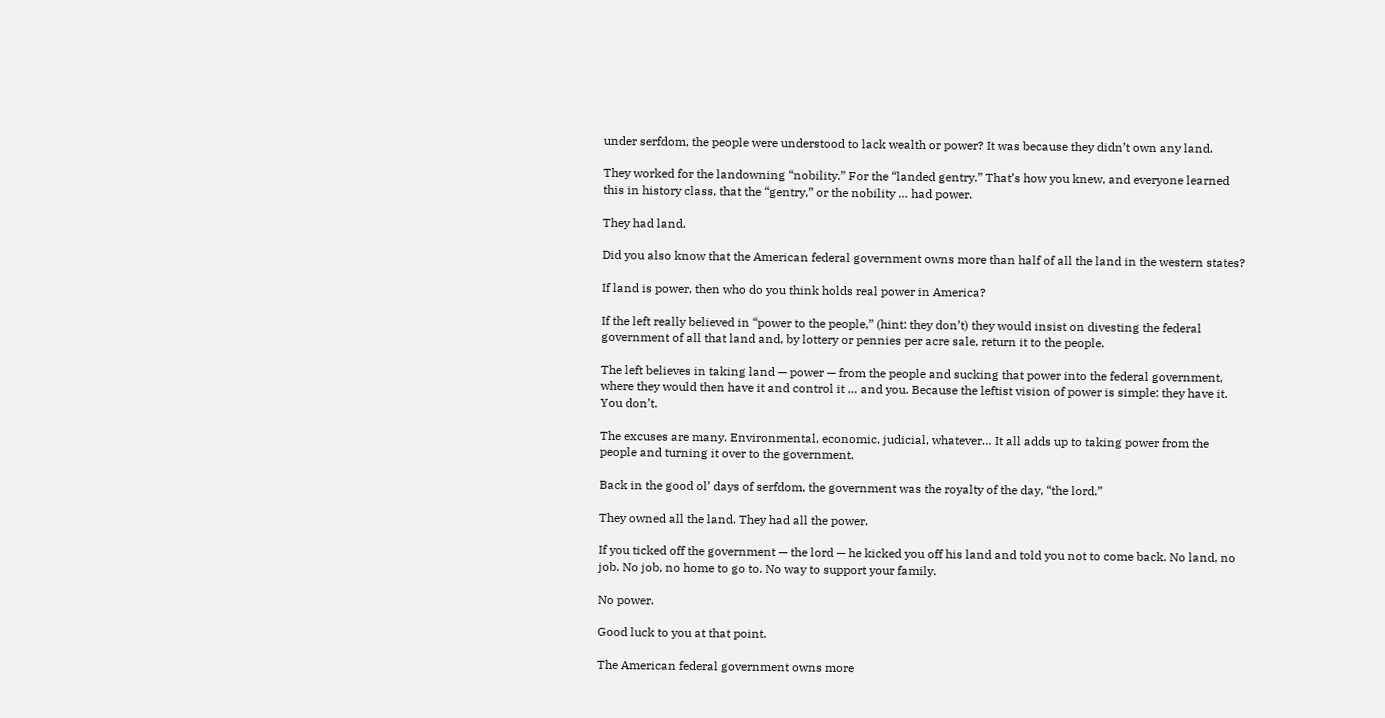under serfdom, the people were understood to lack wealth or power? It was because they didn’t own any land.

They worked for the landowning “nobility.” For the “landed gentry.” That’s how you knew, and everyone learned this in history class, that the “gentry,” or the nobility … had power.

They had land.

Did you also know that the American federal government owns more than half of all the land in the western states?

If land is power, then who do you think holds real power in America?

If the left really believed in “power to the people,” (hint: they don’t) they would insist on divesting the federal government of all that land and, by lottery or pennies per acre sale, return it to the people.

The left believes in taking land — power — from the people and sucking that power into the federal government, where they would then have it and control it … and you. Because the leftist vision of power is simple: they have it. You don’t.

The excuses are many. Environmental, economic, judicial, whatever… It all adds up to taking power from the people and turning it over to the government.

Back in the good ol’ days of serfdom, the government was the royalty of the day, “the lord.”

They owned all the land. They had all the power.

If you ticked off the government — the lord — he kicked you off his land and told you not to come back. No land, no job. No job, no home to go to. No way to support your family.

No power.

Good luck to you at that point.

The American federal government owns more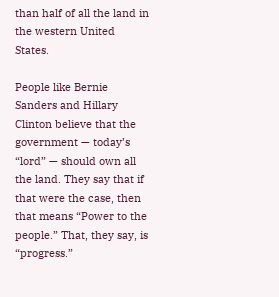than half of all the land in the western United States.

People like Bernie Sanders and Hillary Clinton believe that the government — today’s “lord” — should own all the land. They say that if that were the case, then that means “Power to the people.” That, they say, is “progress.”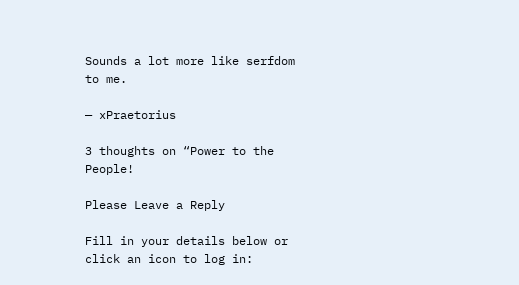Sounds a lot more like serfdom to me.

— xPraetorius

3 thoughts on “Power to the People!

Please Leave a Reply

Fill in your details below or click an icon to log in: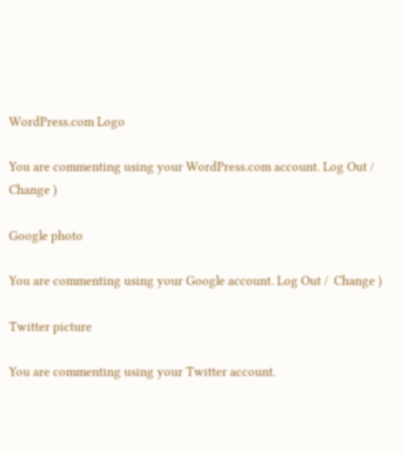WordPress.com Logo

You are commenting using your WordPress.com account. Log Out /  Change )

Google photo

You are commenting using your Google account. Log Out /  Change )

Twitter picture

You are commenting using your Twitter account.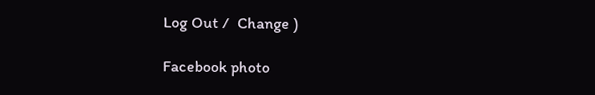Log Out /  Change )

Facebook photo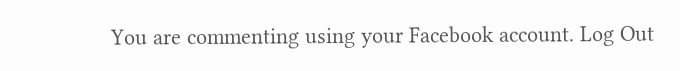You are commenting using your Facebook account. Log Out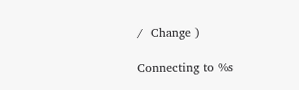/  Change )

Connecting to %s